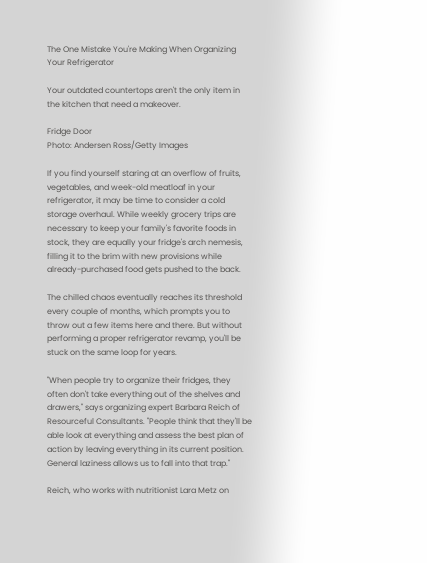The One Mistake You're Making When Organizing Your Refrigerator

Your outdated countertops aren't the only item in the kitchen that need a makeover.

Fridge Door
Photo: Andersen Ross/Getty Images

If you find yourself staring at an overflow of fruits, vegetables, and week-old meatloaf in your refrigerator, it may be time to consider a cold storage overhaul. While weekly grocery trips are necessary to keep your family's favorite foods in stock, they are equally your fridge's arch nemesis, filling it to the brim with new provisions while already-purchased food gets pushed to the back.

The chilled chaos eventually reaches its threshold every couple of months, which prompts you to throw out a few items here and there. But without performing a proper refrigerator revamp, you'll be stuck on the same loop for years.

"When people try to organize their fridges, they often don't take everything out of the shelves and drawers," says organizing expert Barbara Reich of Resourceful Consultants. "People think that they'll be able look at everything and assess the best plan of action by leaving everything in its current position. General laziness allows us to fall into that trap."

Reich, who works with nutritionist Lara Metz on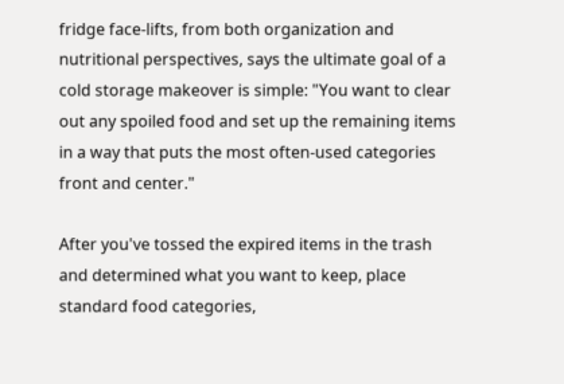fridge face-lifts, from both organization and nutritional perspectives, says the ultimate goal of a cold storage makeover is simple: "You want to clear out any spoiled food and set up the remaining items in a way that puts the most often-used categories front and center."

After you've tossed the expired items in the trash and determined what you want to keep, place standard food categories,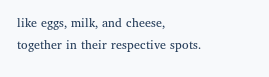like eggs, milk, and cheese, together in their respective spots.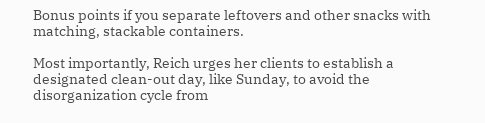Bonus points if you separate leftovers and other snacks with matching, stackable containers.

Most importantly, Reich urges her clients to establish a designated clean-out day, like Sunday, to avoid the disorganization cycle from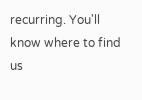recurring. You'll know where to find us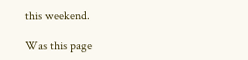this weekend.

Was this page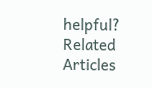helpful?
Related Articles